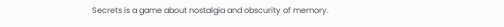Secrets is a game about nostalgia and obscurity of memory.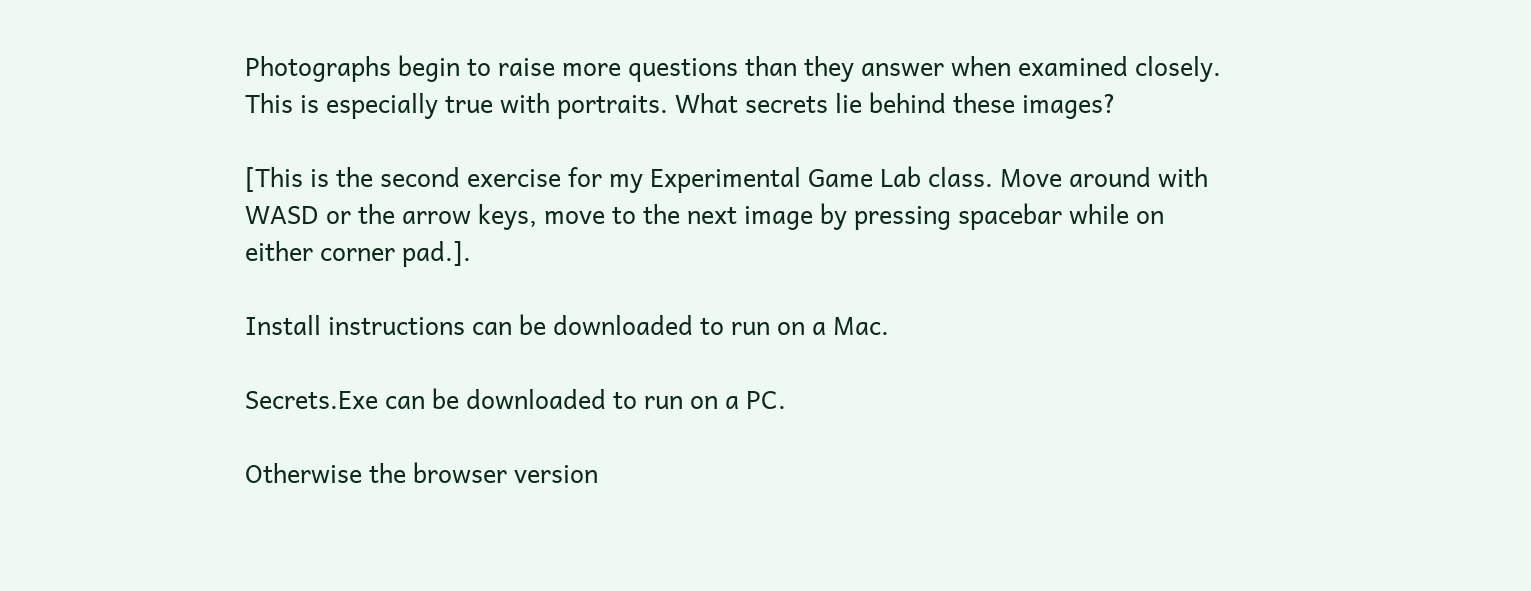Photographs begin to raise more questions than they answer when examined closely. This is especially true with portraits. What secrets lie behind these images?

[This is the second exercise for my Experimental Game Lab class. Move around with WASD or the arrow keys, move to the next image by pressing spacebar while on either corner pad.].

Install instructions can be downloaded to run on a Mac.

Secrets.Exe can be downloaded to run on a PC.

Otherwise the browser version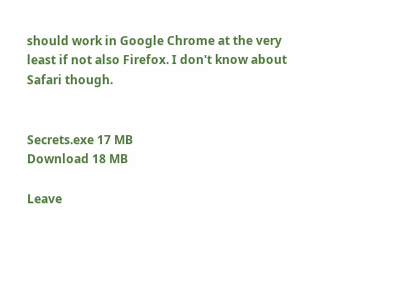should work in Google Chrome at the very least if not also Firefox. I don't know about Safari though.


Secrets.exe 17 MB
Download 18 MB

Leave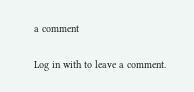a comment

Log in with to leave a comment.